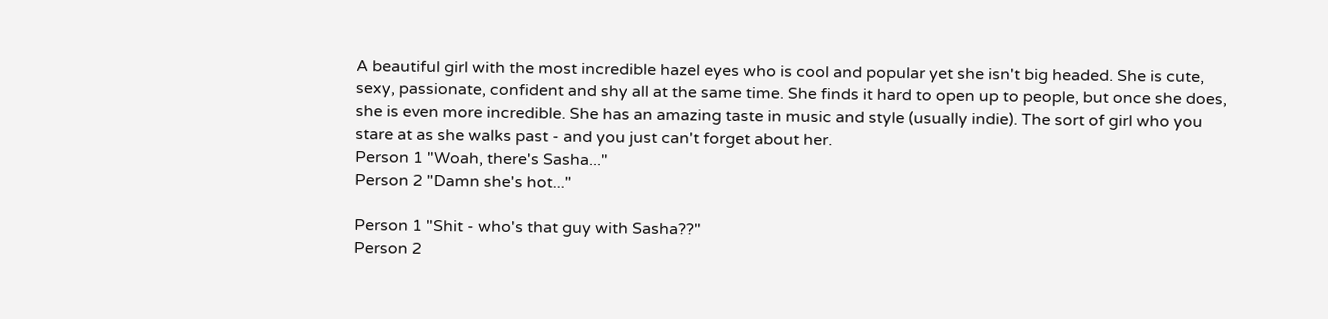A beautiful girl with the most incredible hazel eyes who is cool and popular yet she isn't big headed. She is cute, sexy, passionate, confident and shy all at the same time. She finds it hard to open up to people, but once she does, she is even more incredible. She has an amazing taste in music and style (usually indie). The sort of girl who you stare at as she walks past - and you just can't forget about her.
Person 1 "Woah, there's Sasha..."
Person 2 "Damn she's hot..."

Person 1 "Shit - who's that guy with Sasha??"
Person 2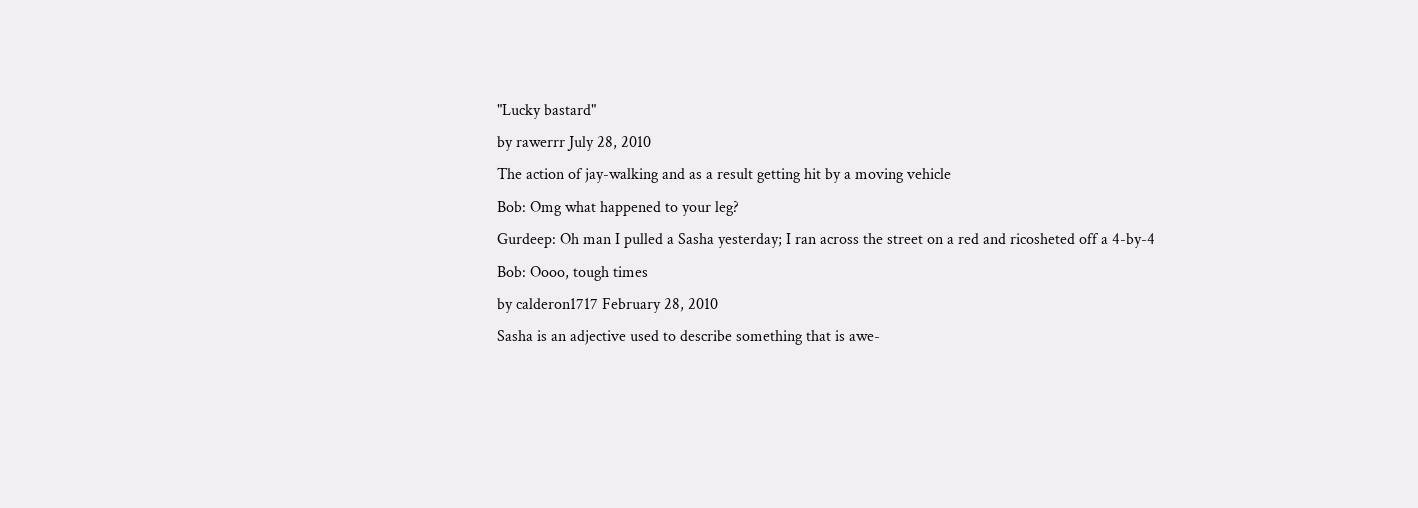"Lucky bastard"
by rawerrr July 28, 2010
The action of jay-walking and as a result getting hit by a moving vehicle
Bob: Omg what happened to your leg?
Gurdeep: Oh man I pulled a Sasha yesterday; I ran across the street on a red and ricosheted off a 4-by-4
Bob: Oooo, tough times
by calderon1717 February 28, 2010
Sasha is an adjective used to describe something that is awe-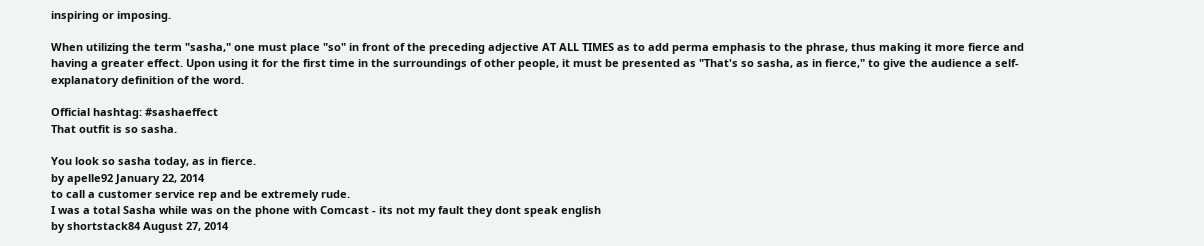inspiring or imposing.

When utilizing the term "sasha," one must place "so" in front of the preceding adjective AT ALL TIMES as to add perma emphasis to the phrase, thus making it more fierce and having a greater effect. Upon using it for the first time in the surroundings of other people, it must be presented as "That's so sasha, as in fierce," to give the audience a self-explanatory definition of the word.

Official hashtag: #sashaeffect
That outfit is so sasha.

You look so sasha today, as in fierce.
by apelle92 January 22, 2014
to call a customer service rep and be extremely rude.
I was a total Sasha while was on the phone with Comcast - its not my fault they dont speak english
by shortstack84 August 27, 2014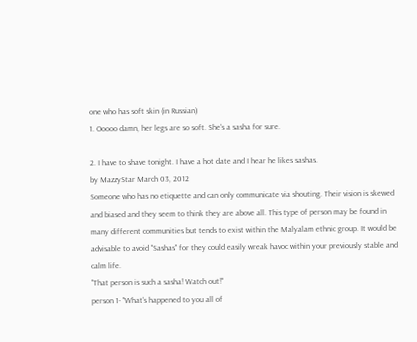one who has soft skin (in Russian)
1. Ooooo damn, her legs are so soft. She's a sasha for sure.

2. I have to shave tonight. I have a hot date and I hear he likes sashas.
by MazzyStar March 03, 2012
Someone who has no etiquette and can only communicate via shouting. Their vision is skewed and biased and they seem to think they are above all. This type of person may be found in many different communities but tends to exist within the Malyalam ethnic group. It would be advisable to avoid "Sashas" for they could easily wreak havoc within your previously stable and calm life.
"That person is such a sasha! Watch out!"
person 1- "What's happened to you all of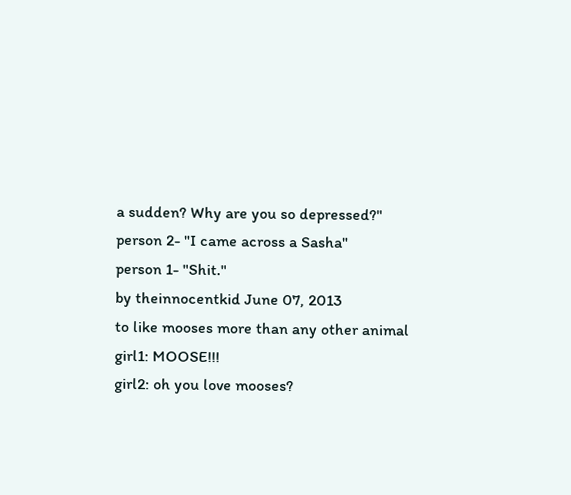a sudden? Why are you so depressed?"
person 2- "I came across a Sasha"
person 1- "Shit."
by theinnocentkid June 07, 2013
to like mooses more than any other animal
girl1: MOOSE!!!
girl2: oh you love mooses?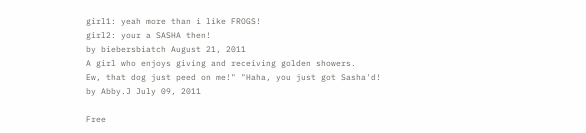girl1: yeah more than i like FROGS!
girl2: your a SASHA then!
by biebersbiatch August 21, 2011
A girl who enjoys giving and receiving golden showers.
Ew, that dog just peed on me!" "Haha, you just got Sasha'd!
by Abby.J July 09, 2011

Free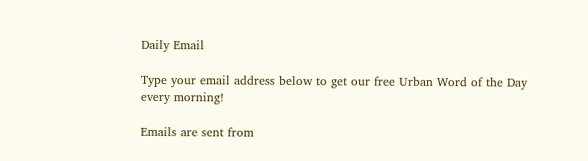Daily Email

Type your email address below to get our free Urban Word of the Day every morning!

Emails are sent from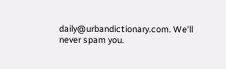daily@urbandictionary.com. We'll never spam you.